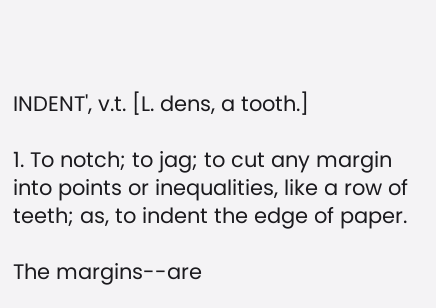INDENT', v.t. [L. dens, a tooth.]

1. To notch; to jag; to cut any margin into points or inequalities, like a row of teeth; as, to indent the edge of paper.

The margins--are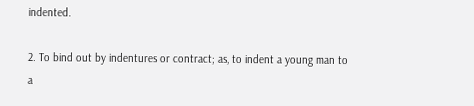indented.

2. To bind out by indentures or contract; as, to indent a young man to a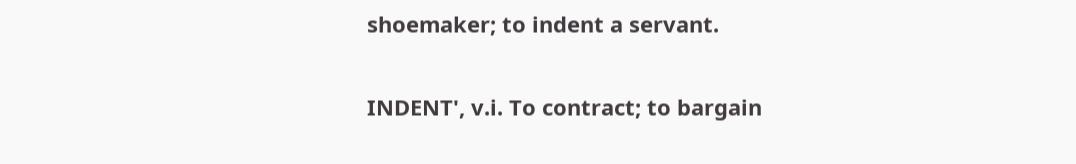shoemaker; to indent a servant.

INDENT', v.i. To contract; to bargain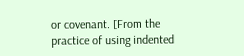or covenant. [From the practice of using indented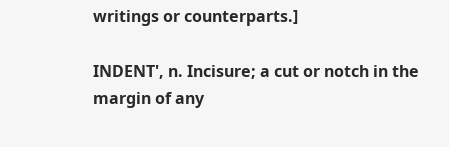writings or counterparts.]

INDENT', n. Incisure; a cut or notch in the margin of any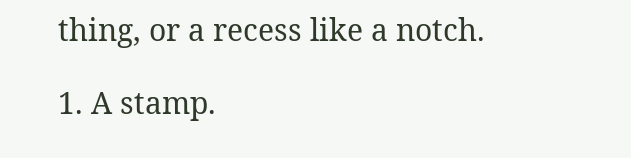thing, or a recess like a notch.

1. A stamp.